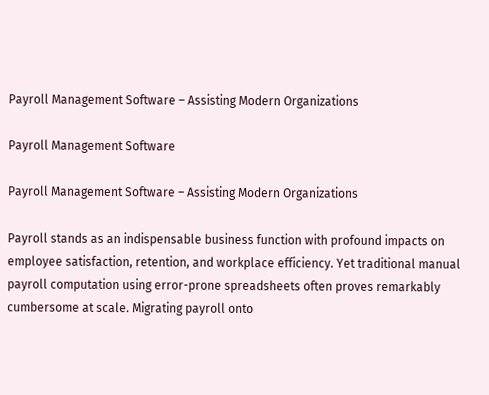Payroll Management Software – Assisting Modern Organizations

Payroll Management Software

Payroll Management Software – Assisting Modern Organizations

Payroll stands as an indispensable business function with profound impacts on employee satisfaction, retention, and workplace efficiency. Yet traditional manual payroll computation using error-prone spreadsheets often proves remarkably cumbersome at scale. Migrating payroll onto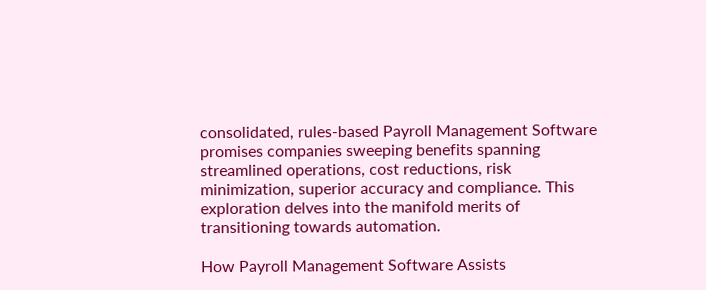consolidated, rules-based Payroll Management Software promises companies sweeping benefits spanning streamlined operations, cost reductions, risk minimization, superior accuracy and compliance. This exploration delves into the manifold merits of transitioning towards automation.

How Payroll Management Software Assists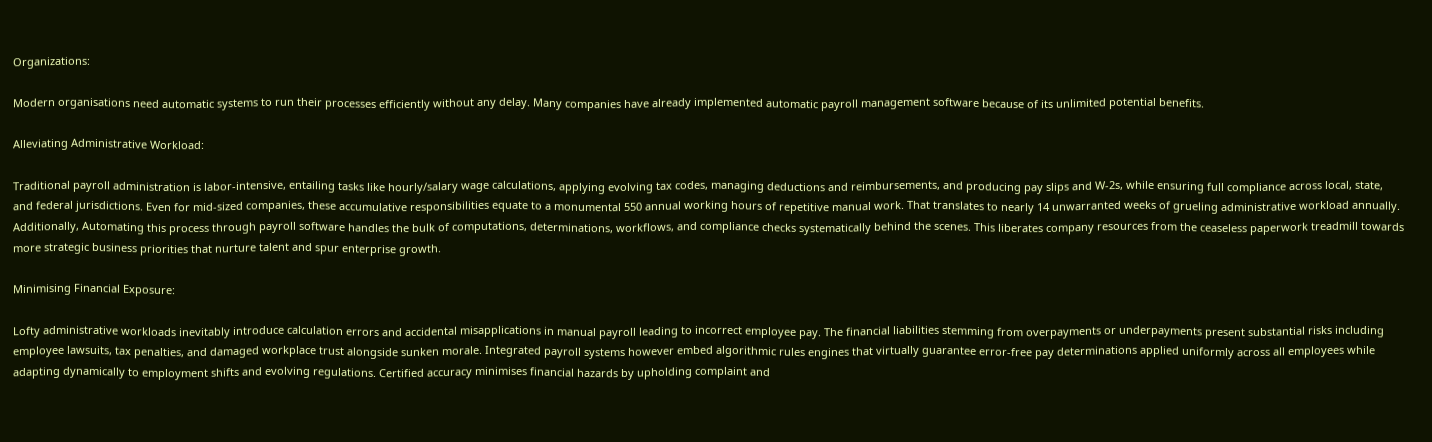Organizations:

Modern organisations need automatic systems to run their processes efficiently without any delay. Many companies have already implemented automatic payroll management software because of its unlimited potential benefits.

Alleviating Administrative Workload:

Traditional payroll administration is labor-intensive, entailing tasks like hourly/salary wage calculations, applying evolving tax codes, managing deductions and reimbursements, and producing pay slips and W-2s, while ensuring full compliance across local, state, and federal jurisdictions. Even for mid-sized companies, these accumulative responsibilities equate to a monumental 550 annual working hours of repetitive manual work. That translates to nearly 14 unwarranted weeks of grueling administrative workload annually. Additionally, Automating this process through payroll software handles the bulk of computations, determinations, workflows, and compliance checks systematically behind the scenes. This liberates company resources from the ceaseless paperwork treadmill towards more strategic business priorities that nurture talent and spur enterprise growth.

Minimising Financial Exposure:

Lofty administrative workloads inevitably introduce calculation errors and accidental misapplications in manual payroll leading to incorrect employee pay. The financial liabilities stemming from overpayments or underpayments present substantial risks including employee lawsuits, tax penalties, and damaged workplace trust alongside sunken morale. Integrated payroll systems however embed algorithmic rules engines that virtually guarantee error-free pay determinations applied uniformly across all employees while adapting dynamically to employment shifts and evolving regulations. Certified accuracy minimises financial hazards by upholding complaint and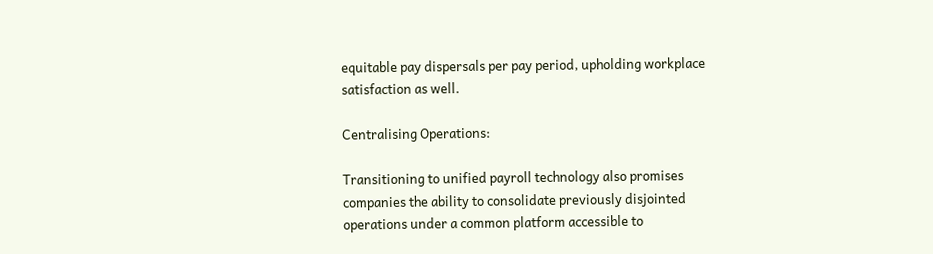equitable pay dispersals per pay period, upholding workplace satisfaction as well.

Centralising Operations:

Transitioning to unified payroll technology also promises companies the ability to consolidate previously disjointed operations under a common platform accessible to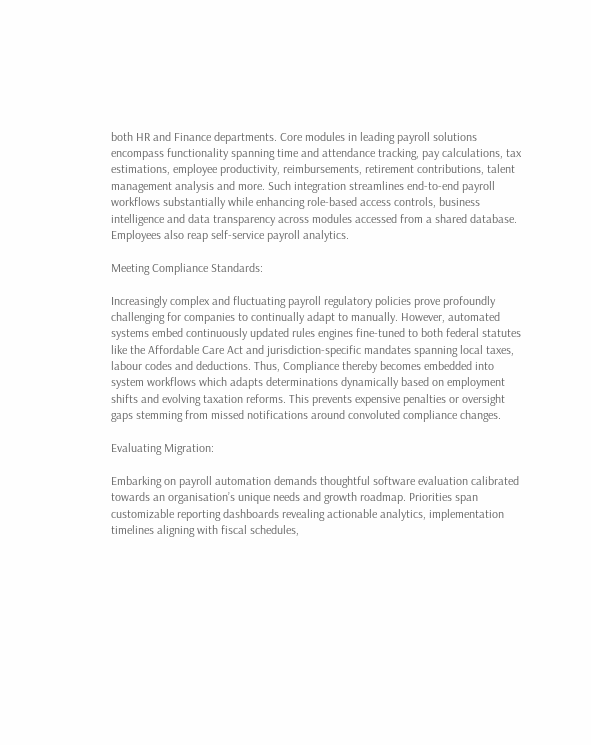both HR and Finance departments. Core modules in leading payroll solutions encompass functionality spanning time and attendance tracking, pay calculations, tax estimations, employee productivity, reimbursements, retirement contributions, talent management analysis and more. Such integration streamlines end-to-end payroll workflows substantially while enhancing role-based access controls, business intelligence and data transparency across modules accessed from a shared database. Employees also reap self-service payroll analytics.

Meeting Compliance Standards:

Increasingly complex and fluctuating payroll regulatory policies prove profoundly challenging for companies to continually adapt to manually. However, automated systems embed continuously updated rules engines fine-tuned to both federal statutes like the Affordable Care Act and jurisdiction-specific mandates spanning local taxes, labour codes and deductions. Thus, Compliance thereby becomes embedded into system workflows which adapts determinations dynamically based on employment shifts and evolving taxation reforms. This prevents expensive penalties or oversight gaps stemming from missed notifications around convoluted compliance changes.

Evaluating Migration:

Embarking on payroll automation demands thoughtful software evaluation calibrated towards an organisation’s unique needs and growth roadmap. Priorities span customizable reporting dashboards revealing actionable analytics, implementation timelines aligning with fiscal schedules,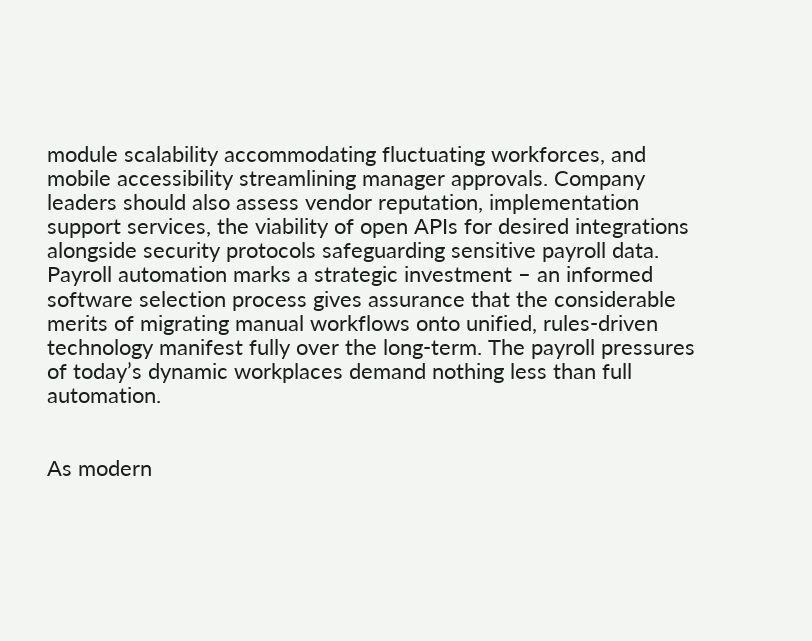module scalability accommodating fluctuating workforces, and mobile accessibility streamlining manager approvals. Company leaders should also assess vendor reputation, implementation support services, the viability of open APIs for desired integrations alongside security protocols safeguarding sensitive payroll data. Payroll automation marks a strategic investment – an informed software selection process gives assurance that the considerable merits of migrating manual workflows onto unified, rules-driven technology manifest fully over the long-term. The payroll pressures of today’s dynamic workplaces demand nothing less than full automation.


As modern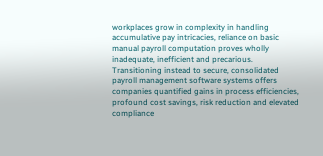workplaces grow in complexity in handling accumulative pay intricacies, reliance on basic manual payroll computation proves wholly inadequate, inefficient and precarious. Transitioning instead to secure, consolidated payroll management software systems offers companies quantified gains in process efficiencies, profound cost savings, risk reduction and elevated compliance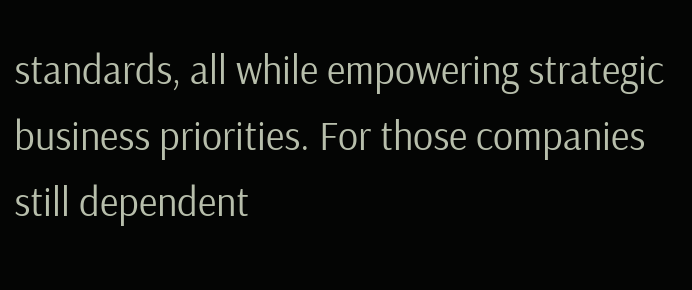standards, all while empowering strategic business priorities. For those companies still dependent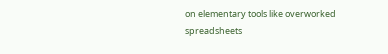on elementary tools like overworked spreadsheets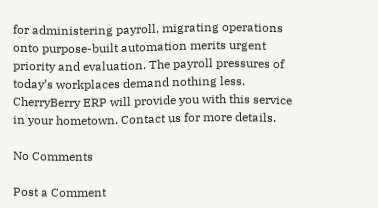for administering payroll, migrating operations onto purpose-built automation merits urgent priority and evaluation. The payroll pressures of today’s workplaces demand nothing less. CherryBerry ERP will provide you with this service in your hometown. Contact us for more details.

No Comments

Post a Comment